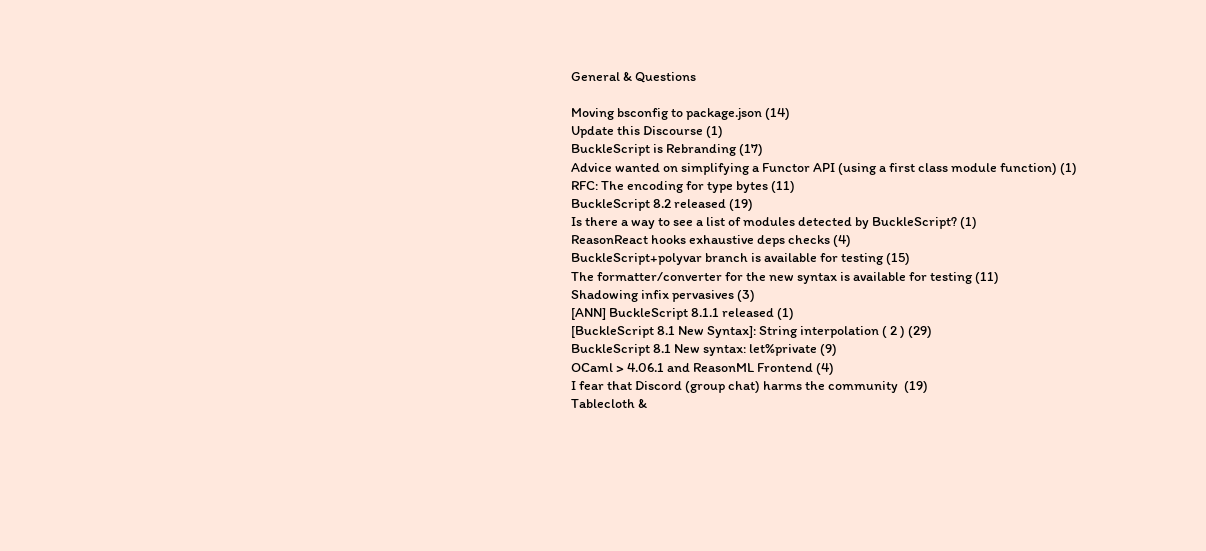General & Questions

Moving bsconfig to package.json (14)
Update this Discourse (1)
BuckleScript is Rebranding (17)
Advice wanted on simplifying a Functor API (using a first class module function) (1)
RFC: The encoding for type bytes (11)
BuckleScript 8.2 released (19)
Is there a way to see a list of modules detected by BuckleScript? (1)
ReasonReact hooks exhaustive deps checks (4)
BuckleScript+polyvar branch is available for testing (15)
The formatter/converter for the new syntax is available for testing (11)
Shadowing infix pervasives (3)
[ANN] BuckleScript 8.1.1 released (1)
[BuckleScript 8.1 New Syntax]: String interpolation ( 2 ) (29)
BuckleScript 8.1 New syntax: let%private (9)
OCaml > 4.06.1 and ReasonML Frontend (4)
I fear that Discord (group chat) harms the community  (19)
Tablecloth &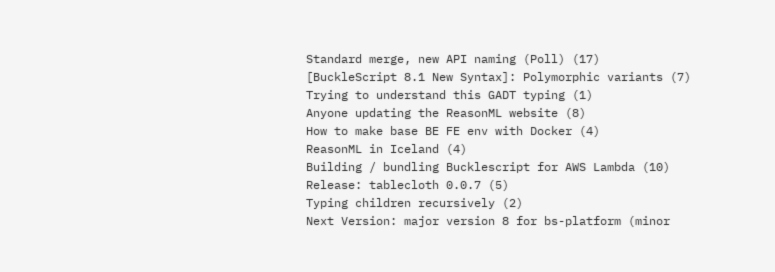Standard merge, new API naming (Poll) (17)
[BuckleScript 8.1 New Syntax]: Polymorphic variants (7)
Trying to understand this GADT typing (1)
Anyone updating the ReasonML website (8)
How to make base BE FE env with Docker (4)
ReasonML in Iceland (4)
Building / bundling Bucklescript for AWS Lambda (10)
Release: tablecloth 0.0.7 (5)
Typing children recursively (2)
Next Version: major version 8 for bs-platform (minor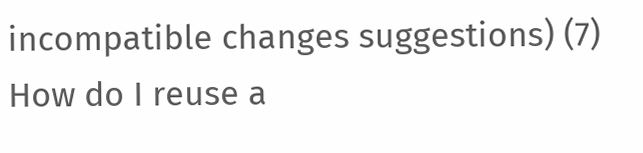incompatible changes suggestions) (7)
How do I reuse a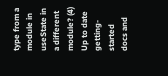type from a module in useState in a different module? (4)
Up to date getting-started docs and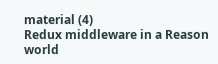material (4)
Redux middleware in a Reason world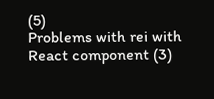(5)
Problems with rei with React component (3)